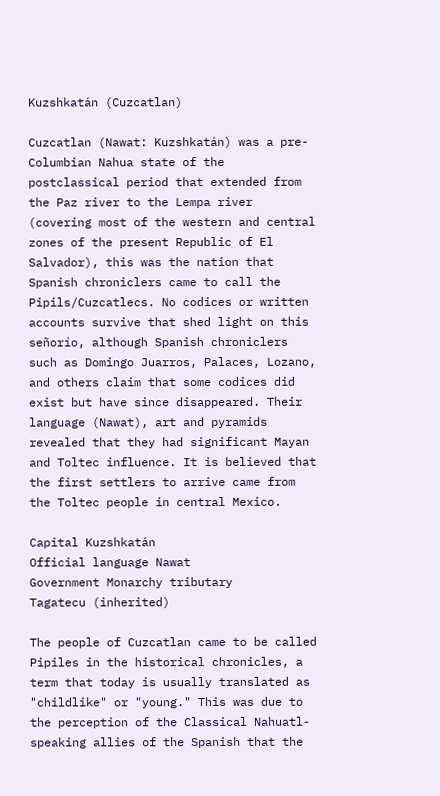Kuzshkatán (Cuzcatlan)

Cuzcatlan (Nawat: Kuzshkatán) was a pre-Columbian Nahua state of the postclassical period that extended from the Paz river to the Lempa river (covering most of the western and central zones of the present Republic of El Salvador), this was the nation that Spanish chroniclers came to call the Pipils/Cuzcatlecs. No codices or written accounts survive that shed light on this señorío, although Spanish chroniclers such as Domingo Juarros, Palaces, Lozano, and others claim that some codices did exist but have since disappeared. Their language (Nawat), art and pyramids revealed that they had significant Mayan and Toltec influence. It is believed that the first settlers to arrive came from the Toltec people in central Mexico.

Capital Kuzshkatán
Official language Nawat
Government Monarchy tributary
Tagatecu (inherited)

The people of Cuzcatlan came to be called Pipiles in the historical chronicles, a term that today is usually translated as "childlike" or "young." This was due to the perception of the Classical Nahuatl-speaking allies of the Spanish that the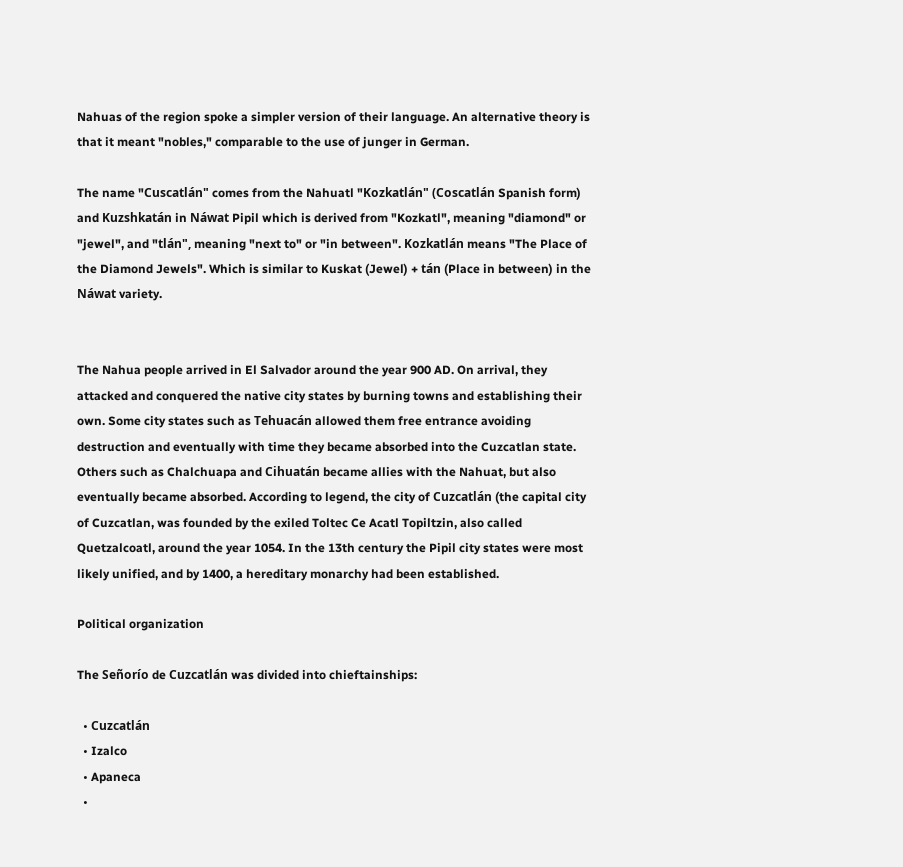Nahuas of the region spoke a simpler version of their language. An alternative theory is that it meant "nobles," comparable to the use of junger in German.

The name "Cuscatlán" comes from the Nahuatl "Kozkatlán" (Coscatlán Spanish form) and Kuzshkatán in Náwat Pipil which is derived from "Kozkatl", meaning "diamond" or "jewel", and "tlán", meaning "next to" or "in between". Kozkatlán means "The Place of the Diamond Jewels". Which is similar to Kuskat (Jewel) + tán (Place in between) in the Náwat variety.


The Nahua people arrived in El Salvador around the year 900 AD. On arrival, they attacked and conquered the native city states by burning towns and establishing their own. Some city states such as Tehuacán allowed them free entrance avoiding destruction and eventually with time they became absorbed into the Cuzcatlan state. Others such as Chalchuapa and Cihuatán became allies with the Nahuat, but also eventually became absorbed. According to legend, the city of Cuzcatlán (the capital city of Cuzcatlan, was founded by the exiled Toltec Ce Acatl Topiltzin, also called Quetzalcoatl, around the year 1054. In the 13th century the Pipil city states were most likely unified, and by 1400, a hereditary monarchy had been established.

Political organization

The Señorío de Cuzcatlán was divided into chieftainships:

  • Cuzcatlán
  • Izalco
  • Apaneca
  •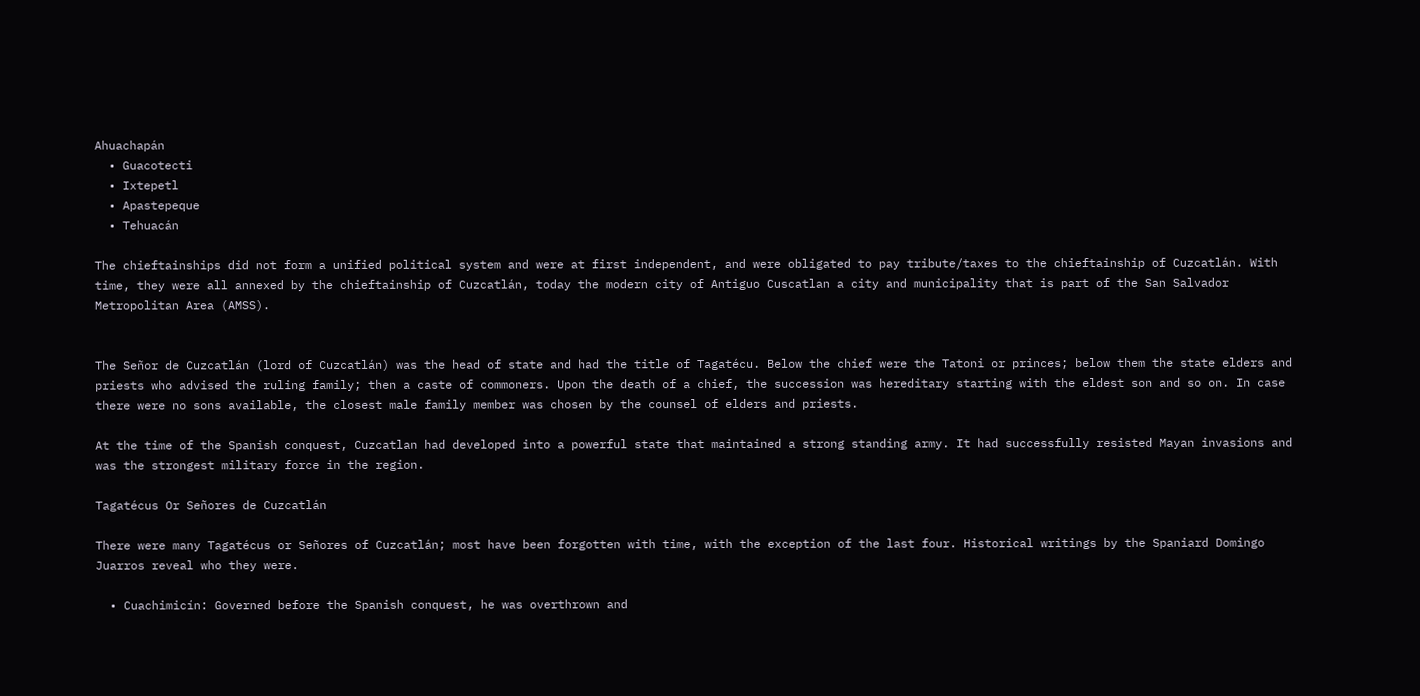Ahuachapán
  • Guacotecti
  • Ixtepetl
  • Apastepeque
  • Tehuacán

The chieftainships did not form a unified political system and were at first independent, and were obligated to pay tribute/taxes to the chieftainship of Cuzcatlán. With time, they were all annexed by the chieftainship of Cuzcatlán, today the modern city of Antiguo Cuscatlan a city and municipality that is part of the San Salvador Metropolitan Area (AMSS).


The Señor de Cuzcatlán (lord of Cuzcatlán) was the head of state and had the title of Tagatécu. Below the chief were the Tatoni or princes; below them the state elders and priests who advised the ruling family; then a caste of commoners. Upon the death of a chief, the succession was hereditary starting with the eldest son and so on. In case there were no sons available, the closest male family member was chosen by the counsel of elders and priests.

At the time of the Spanish conquest, Cuzcatlan had developed into a powerful state that maintained a strong standing army. It had successfully resisted Mayan invasions and was the strongest military force in the region.

Tagatécus Or Señores de Cuzcatlán

There were many Tagatécus or Señores of Cuzcatlán; most have been forgotten with time, with the exception of the last four. Historical writings by the Spaniard Domingo Juarros reveal who they were.

  • Cuachimicín: Governed before the Spanish conquest, he was overthrown and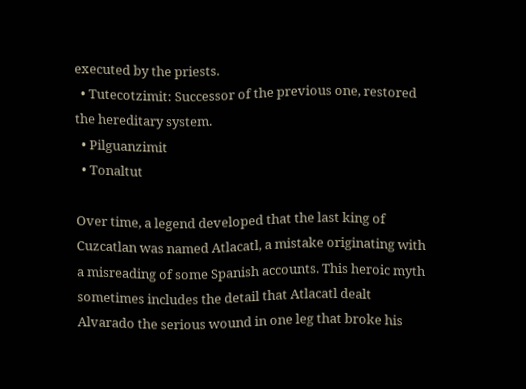executed by the priests.
  • Tutecotzimit: Successor of the previous one, restored the hereditary system.
  • Pilguanzimit
  • Tonaltut

Over time, a legend developed that the last king of Cuzcatlan was named Atlacatl, a mistake originating with a misreading of some Spanish accounts. This heroic myth sometimes includes the detail that Atlacatl dealt Alvarado the serious wound in one leg that broke his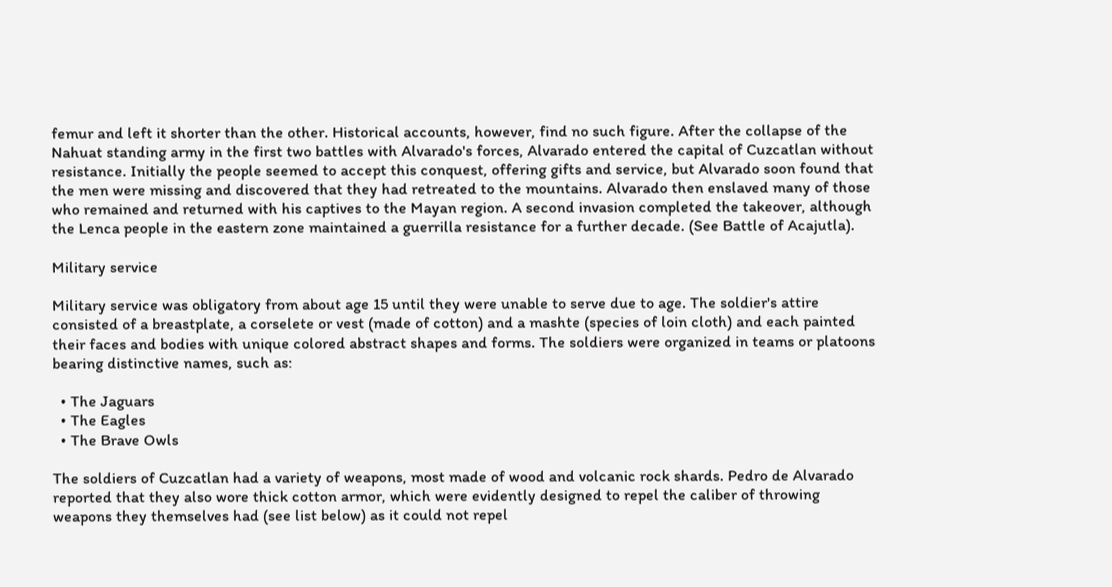femur and left it shorter than the other. Historical accounts, however, find no such figure. After the collapse of the Nahuat standing army in the first two battles with Alvarado's forces, Alvarado entered the capital of Cuzcatlan without resistance. Initially the people seemed to accept this conquest, offering gifts and service, but Alvarado soon found that the men were missing and discovered that they had retreated to the mountains. Alvarado then enslaved many of those who remained and returned with his captives to the Mayan region. A second invasion completed the takeover, although the Lenca people in the eastern zone maintained a guerrilla resistance for a further decade. (See Battle of Acajutla).

Military service

Military service was obligatory from about age 15 until they were unable to serve due to age. The soldier's attire consisted of a breastplate, a corselete or vest (made of cotton) and a mashte (species of loin cloth) and each painted their faces and bodies with unique colored abstract shapes and forms. The soldiers were organized in teams or platoons bearing distinctive names, such as:

  • The Jaguars
  • The Eagles
  • The Brave Owls

The soldiers of Cuzcatlan had a variety of weapons, most made of wood and volcanic rock shards. Pedro de Alvarado reported that they also wore thick cotton armor, which were evidently designed to repel the caliber of throwing weapons they themselves had (see list below) as it could not repel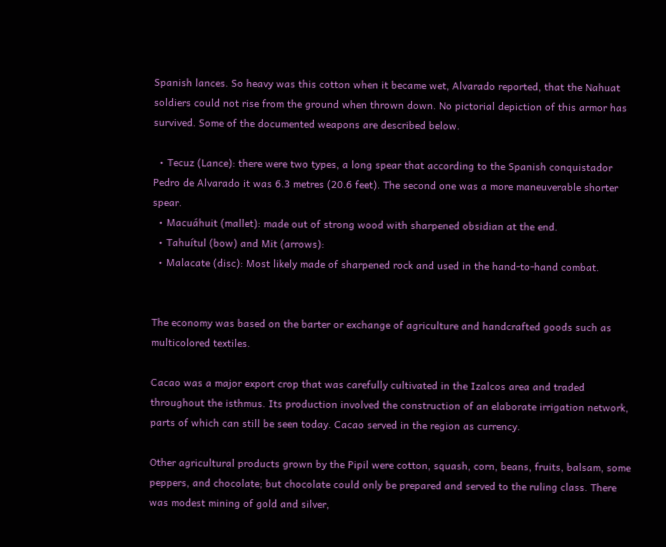Spanish lances. So heavy was this cotton when it became wet, Alvarado reported, that the Nahuat soldiers could not rise from the ground when thrown down. No pictorial depiction of this armor has survived. Some of the documented weapons are described below.

  • Tecuz (Lance): there were two types, a long spear that according to the Spanish conquistador Pedro de Alvarado it was 6.3 metres (20.6 feet). The second one was a more maneuverable shorter spear.
  • Macuáhuit (mallet): made out of strong wood with sharpened obsidian at the end.
  • Tahuítul (bow) and Mit (arrows):
  • Malacate (disc): Most likely made of sharpened rock and used in the hand-to-hand combat.


The economy was based on the barter or exchange of agriculture and handcrafted goods such as multicolored textiles.

Cacao was a major export crop that was carefully cultivated in the Izalcos area and traded throughout the isthmus. Its production involved the construction of an elaborate irrigation network, parts of which can still be seen today. Cacao served in the region as currency.

Other agricultural products grown by the Pipil were cotton, squash, corn, beans, fruits, balsam, some peppers, and chocolate; but chocolate could only be prepared and served to the ruling class. There was modest mining of gold and silver,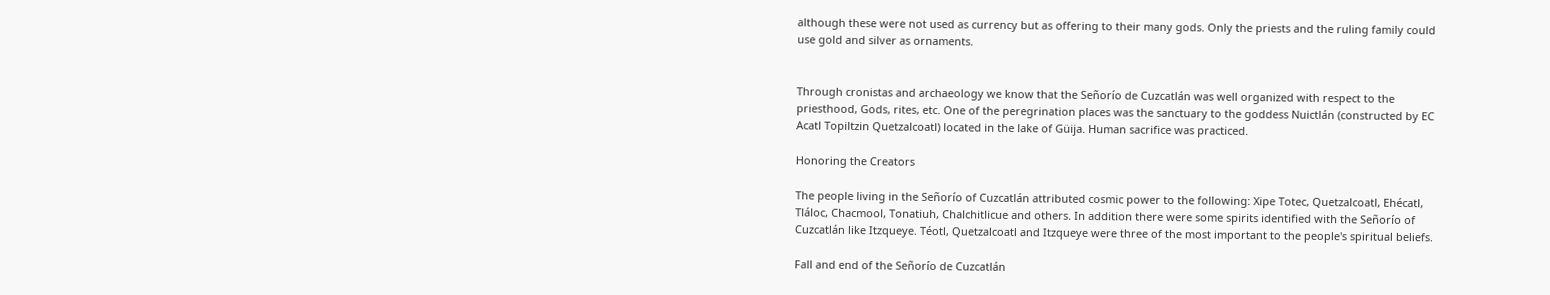although these were not used as currency but as offering to their many gods. Only the priests and the ruling family could use gold and silver as ornaments.


Through cronistas and archaeology we know that the Señorío de Cuzcatlán was well organized with respect to the priesthood, Gods, rites, etc. One of the peregrination places was the sanctuary to the goddess Nuictlán (constructed by EC Acatl Topiltzin Quetzalcoatl) located in the lake of Güija. Human sacrifice was practiced.

Honoring the Creators

The people living in the Señorío of Cuzcatlán attributed cosmic power to the following: Xipe Totec, Quetzalcoatl, Ehécatl, Tláloc, Chacmool, Tonatiuh, Chalchitlicue and others. In addition there were some spirits identified with the Señorío of Cuzcatlán like Itzqueye. Téotl, Quetzalcoatl and Itzqueye were three of the most important to the people's spiritual beliefs.

Fall and end of the Señorío de Cuzcatlán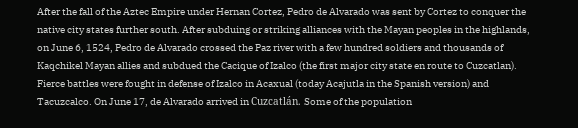After the fall of the Aztec Empire under Hernan Cortez, Pedro de Alvarado was sent by Cortez to conquer the native city states further south. After subduing or striking alliances with the Mayan peoples in the highlands, on June 6, 1524, Pedro de Alvarado crossed the Paz river with a few hundred soldiers and thousands of Kaqchikel Mayan allies and subdued the Cacique of Izalco (the first major city state en route to Cuzcatlan). Fierce battles were fought in defense of Izalco in Acaxual (today Acajutla in the Spanish version) and Tacuzcalco. On June 17, de Alvarado arrived in Cuzcatlán. Some of the population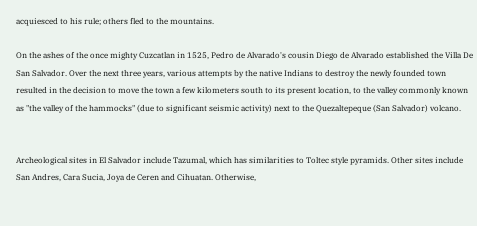acquiesced to his rule; others fled to the mountains.

On the ashes of the once mighty Cuzcatlan in 1525, Pedro de Alvarado's cousin Diego de Alvarado established the Villa De San Salvador. Over the next three years, various attempts by the native Indians to destroy the newly founded town resulted in the decision to move the town a few kilometers south to its present location, to the valley commonly known as "the valley of the hammocks" (due to significant seismic activity) next to the Quezaltepeque (San Salvador) volcano.


Archeological sites in El Salvador include Tazumal, which has similarities to Toltec style pyramids. Other sites include San Andres, Cara Sucia, Joya de Ceren and Cihuatan. Otherwise,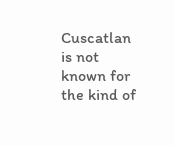Cuscatlan is not known for the kind of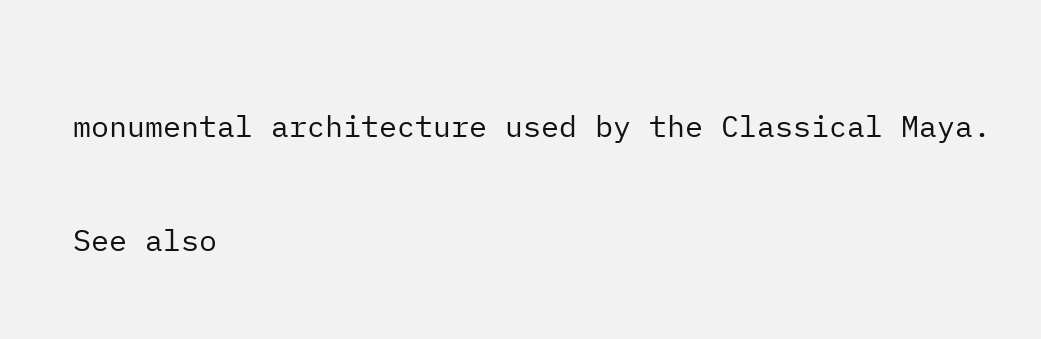monumental architecture used by the Classical Maya.

See also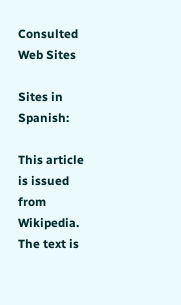Consulted Web Sites

Sites in Spanish:

This article is issued from Wikipedia. The text is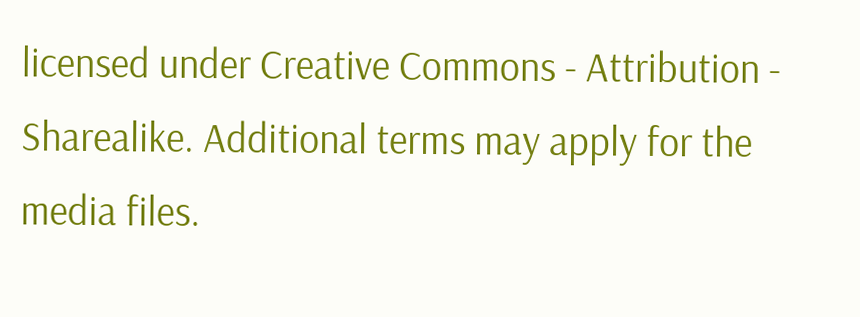licensed under Creative Commons - Attribution - Sharealike. Additional terms may apply for the media files.